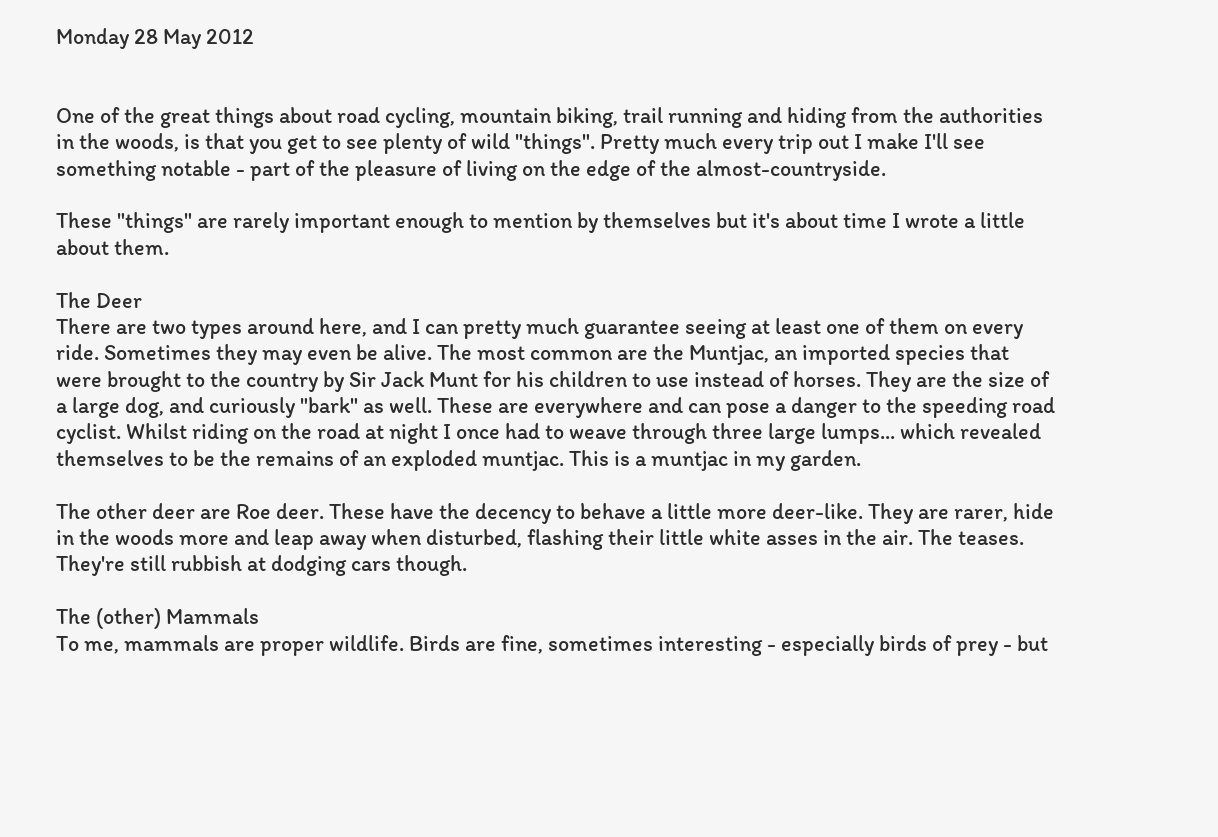Monday 28 May 2012


One of the great things about road cycling, mountain biking, trail running and hiding from the authorities in the woods, is that you get to see plenty of wild "things". Pretty much every trip out I make I'll see something notable - part of the pleasure of living on the edge of the almost-countryside.

These "things" are rarely important enough to mention by themselves but it's about time I wrote a little about them.

The Deer
There are two types around here, and I can pretty much guarantee seeing at least one of them on every ride. Sometimes they may even be alive. The most common are the Muntjac, an imported species that were brought to the country by Sir Jack Munt for his children to use instead of horses. They are the size of a large dog, and curiously "bark" as well. These are everywhere and can pose a danger to the speeding road cyclist. Whilst riding on the road at night I once had to weave through three large lumps... which revealed themselves to be the remains of an exploded muntjac. This is a muntjac in my garden.

The other deer are Roe deer. These have the decency to behave a little more deer-like. They are rarer, hide in the woods more and leap away when disturbed, flashing their little white asses in the air. The teases. They're still rubbish at dodging cars though.

The (other) Mammals
To me, mammals are proper wildlife. Birds are fine, sometimes interesting - especially birds of prey - but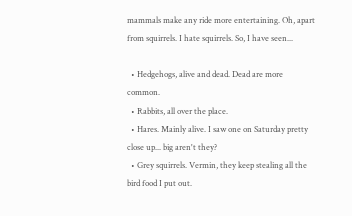mammals make any ride more entertaining. Oh, apart from squirrels. I hate squirrels. So, I have seen...

  • Hedgehogs, alive and dead. Dead are more common.
  • Rabbits, all over the place.
  • Hares. Mainly alive. I saw one on Saturday pretty close up... big aren't they?
  • Grey squirrels. Vermin, they keep stealing all the bird food I put out.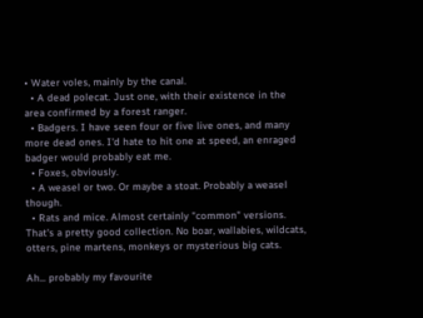• Water voles, mainly by the canal.
  • A dead polecat. Just one, with their existence in the area confirmed by a forest ranger.
  • Badgers. I have seen four or five live ones, and many more dead ones. I'd hate to hit one at speed, an enraged badger would probably eat me.
  • Foxes, obviously.
  • A weasel or two. Or maybe a stoat. Probably a weasel though.
  • Rats and mice. Almost certainly "common" versions.
That's a pretty good collection. No boar, wallabies, wildcats, otters, pine martens, monkeys or mysterious big cats.

Ah... probably my favourite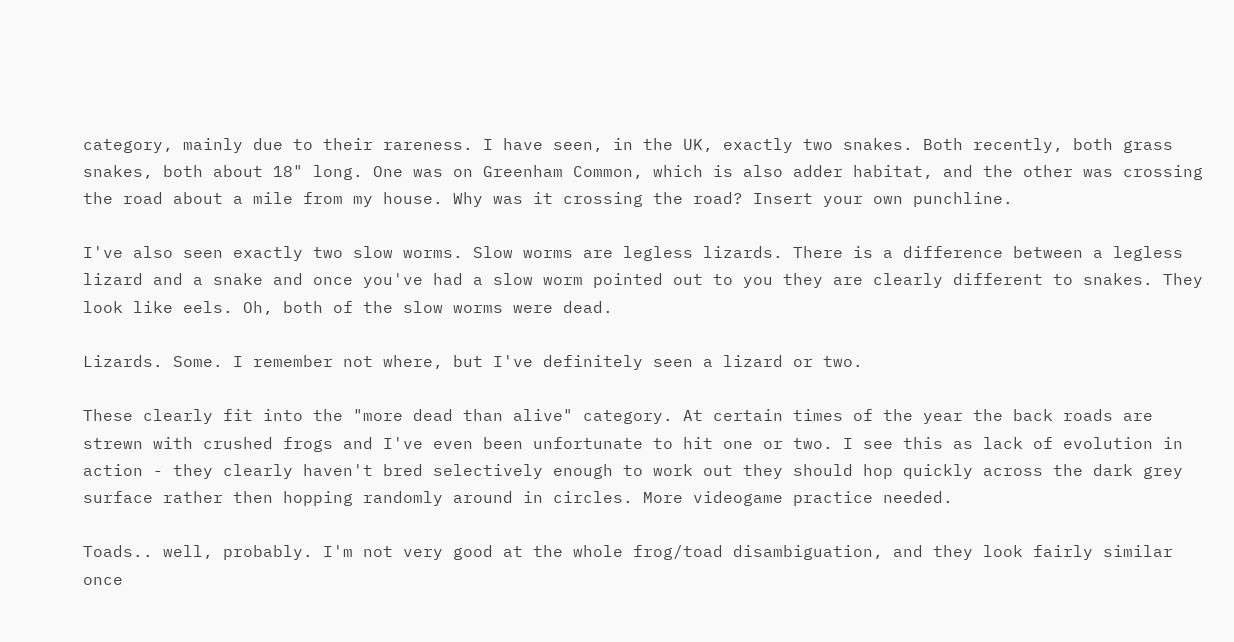category, mainly due to their rareness. I have seen, in the UK, exactly two snakes. Both recently, both grass snakes, both about 18" long. One was on Greenham Common, which is also adder habitat, and the other was crossing the road about a mile from my house. Why was it crossing the road? Insert your own punchline.

I've also seen exactly two slow worms. Slow worms are legless lizards. There is a difference between a legless lizard and a snake and once you've had a slow worm pointed out to you they are clearly different to snakes. They look like eels. Oh, both of the slow worms were dead.

Lizards. Some. I remember not where, but I've definitely seen a lizard or two.

These clearly fit into the "more dead than alive" category. At certain times of the year the back roads are strewn with crushed frogs and I've even been unfortunate to hit one or two. I see this as lack of evolution in action - they clearly haven't bred selectively enough to work out they should hop quickly across the dark grey surface rather then hopping randomly around in circles. More videogame practice needed.

Toads.. well, probably. I'm not very good at the whole frog/toad disambiguation, and they look fairly similar once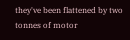they've been flattened by two tonnes of motor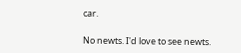car.

No newts. I'd love to see newts.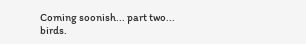Coming soonish... part two... birds.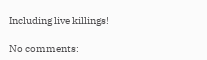Including live killings!

No comments: